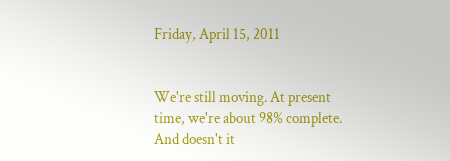Friday, April 15, 2011


We're still moving. At present time, we're about 98% complete. And doesn't it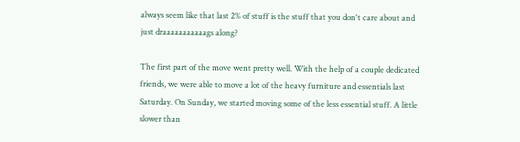always seem like that last 2% of stuff is the stuff that you don't care about and just draaaaaaaaaaags along?

The first part of the move went pretty well. With the help of a couple dedicated friends, we were able to move a lot of the heavy furniture and essentials last Saturday. On Sunday, we started moving some of the less essential stuff. A little slower than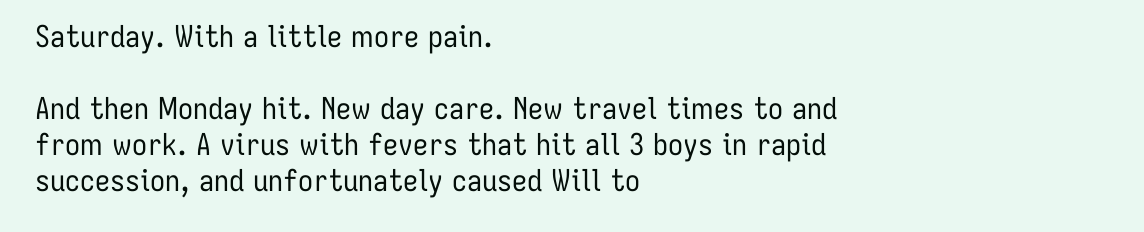Saturday. With a little more pain.

And then Monday hit. New day care. New travel times to and from work. A virus with fevers that hit all 3 boys in rapid succession, and unfortunately caused Will to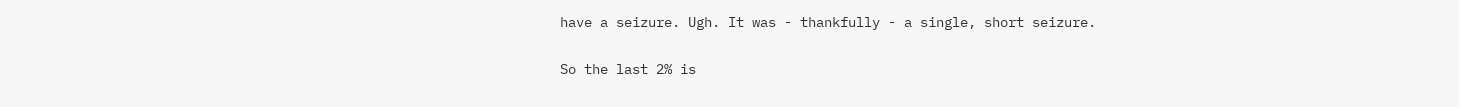have a seizure. Ugh. It was - thankfully - a single, short seizure.

So the last 2% is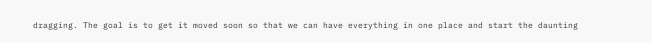dragging. The goal is to get it moved soon so that we can have everything in one place and start the daunting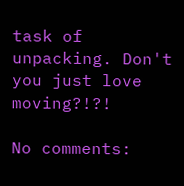task of unpacking. Don't you just love moving?!?!

No comments: